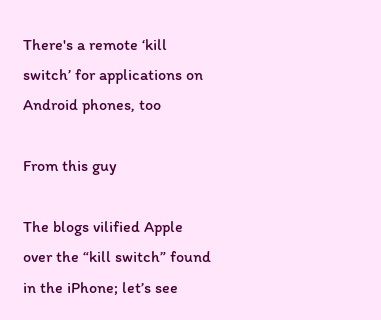There's a remote ‘kill switch’ for applications on Android phones, too

From this guy

The blogs vilified Apple over the “kill switch” found in the iPhone; let’s see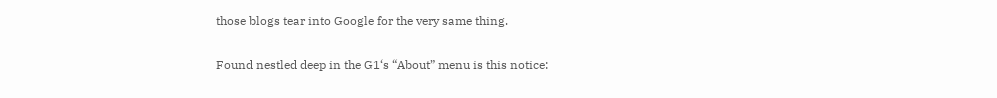those blogs tear into Google for the very same thing.

Found nestled deep in the G1‘s “About” menu is this notice: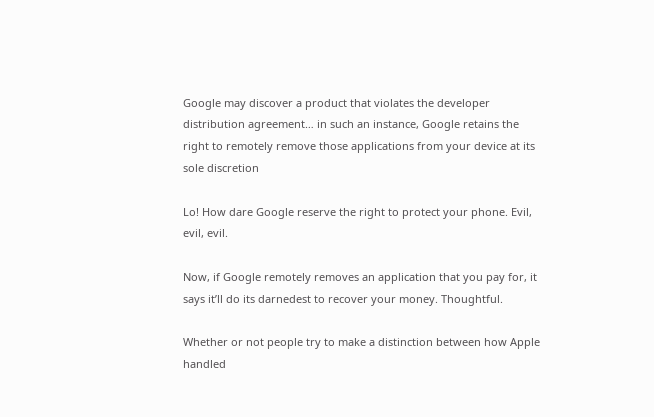Google may discover a product that violates the developer distribution agreement… in such an instance, Google retains the right to remotely remove those applications from your device at its sole discretion

Lo! How dare Google reserve the right to protect your phone. Evil, evil, evil.

Now, if Google remotely removes an application that you pay for, it says it’ll do its darnedest to recover your money. Thoughtful.

Whether or not people try to make a distinction between how Apple handled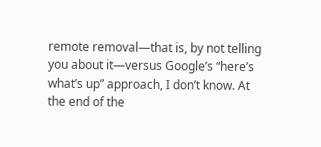remote removal—that is, by not telling you about it—versus Google’s “here’s what’s up” approach, I don’t know. At the end of the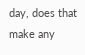day, does that make any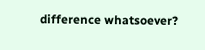difference whatsoever?